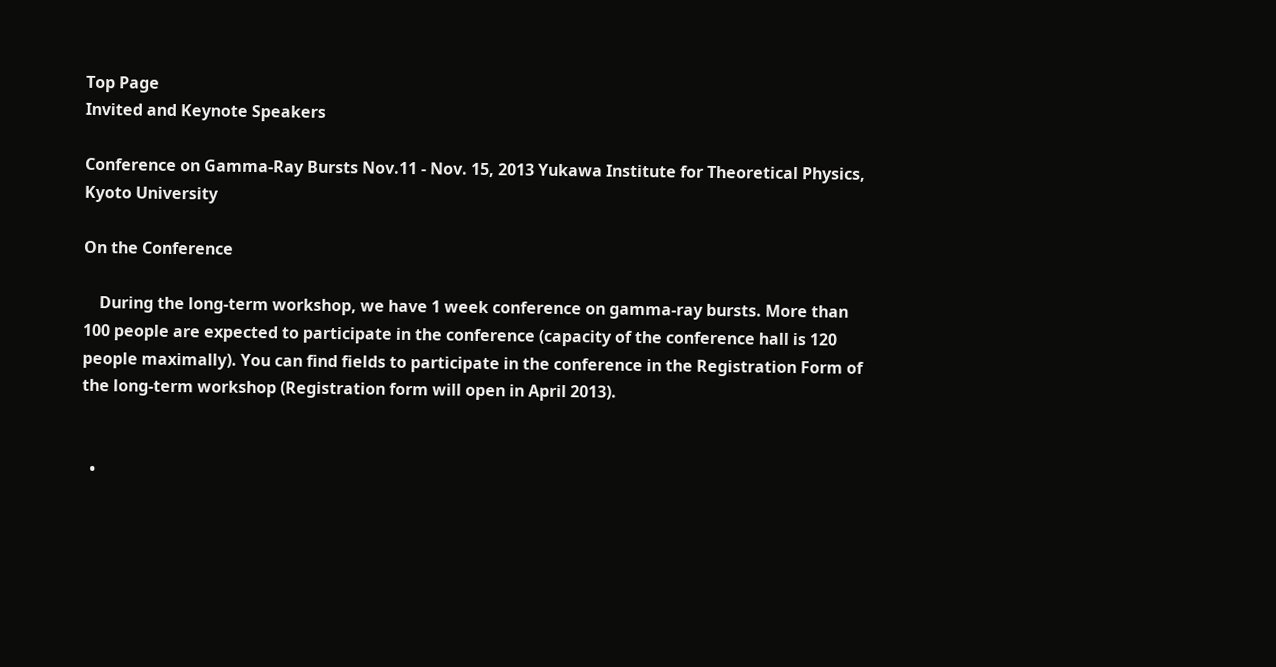Top Page
Invited and Keynote Speakers

Conference on Gamma-Ray Bursts Nov.11 - Nov. 15, 2013 Yukawa Institute for Theoretical Physics, Kyoto University

On the Conference

    During the long-term workshop, we have 1 week conference on gamma-ray bursts. More than 100 people are expected to participate in the conference (capacity of the conference hall is 120 people maximally). You can find fields to participate in the conference in the Registration Form of the long-term workshop (Registration form will open in April 2013).


  •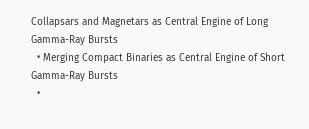Collapsars and Magnetars as Central Engine of Long Gamma-Ray Bursts
  • Merging Compact Binaries as Central Engine of Short Gamma-Ray Bursts
  •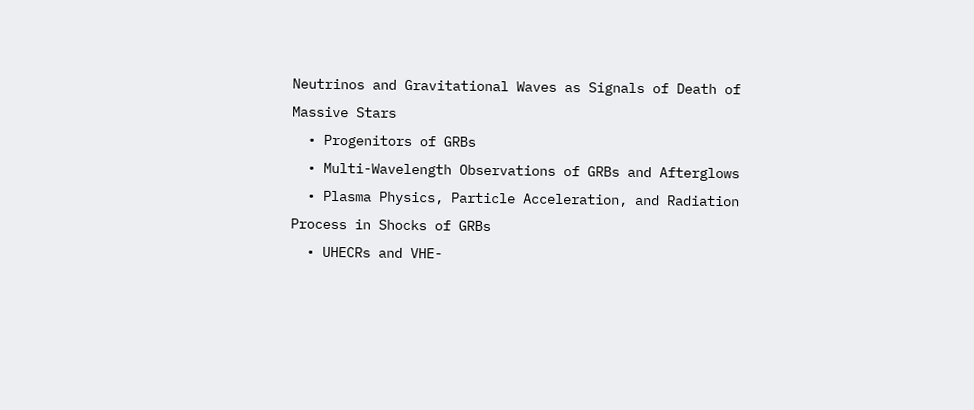Neutrinos and Gravitational Waves as Signals of Death of Massive Stars
  • Progenitors of GRBs
  • Multi-Wavelength Observations of GRBs and Afterglows
  • Plasma Physics, Particle Acceleration, and Radiation Process in Shocks of GRBs
  • UHECRs and VHE-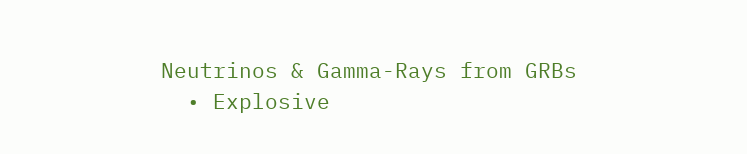Neutrinos & Gamma-Rays from GRBs
  • Explosive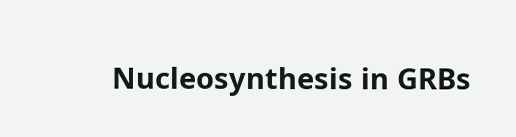Nucleosynthesis in GRBs